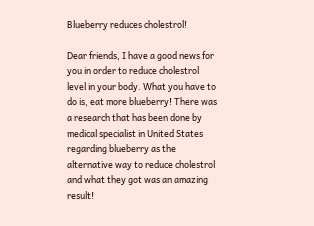Blueberry reduces cholestrol!

Dear friends, I have a good news for you in order to reduce cholestrol level in your body. What you have to do is, eat more blueberry! There was a research that has been done by medical specialist in United States regarding blueberry as the alternative way to reduce cholestrol and what they got was an amazing result!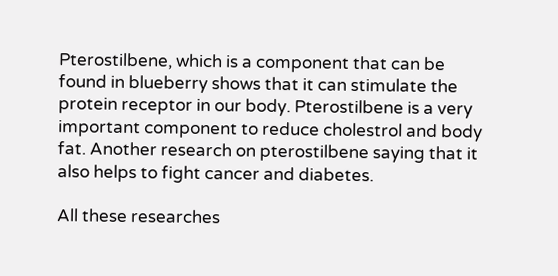Pterostilbene, which is a component that can be found in blueberry shows that it can stimulate the protein receptor in our body. Pterostilbene is a very important component to reduce cholestrol and body fat. Another research on pterostilbene saying that it also helps to fight cancer and diabetes.

All these researches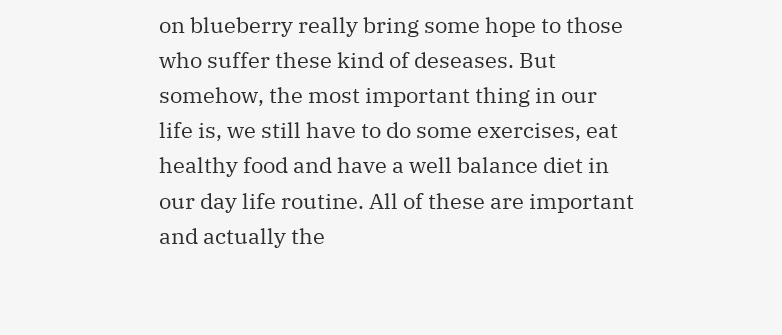on blueberry really bring some hope to those who suffer these kind of deseases. But somehow, the most important thing in our life is, we still have to do some exercises, eat healthy food and have a well balance diet in our day life routine. All of these are important and actually the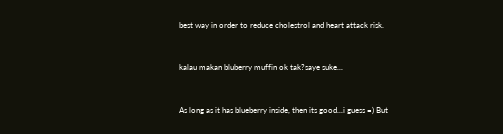best way in order to reduce cholestrol and heart attack risk.


kalau makan bluberry muffin ok tak?saye suke...


As long as it has blueberry inside, then its good...i guess =) But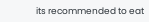its recommended to eat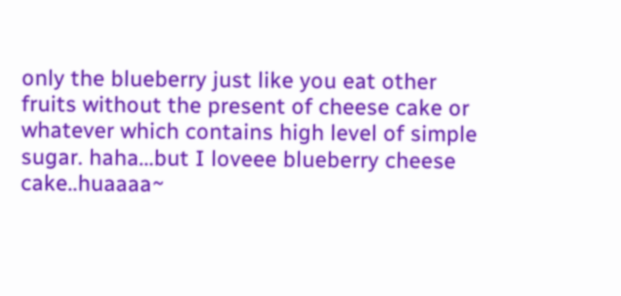only the blueberry just like you eat other fruits without the present of cheese cake or whatever which contains high level of simple sugar. haha...but I loveee blueberry cheese cake..huaaaa~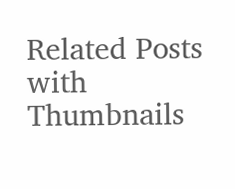Related Posts with Thumbnails